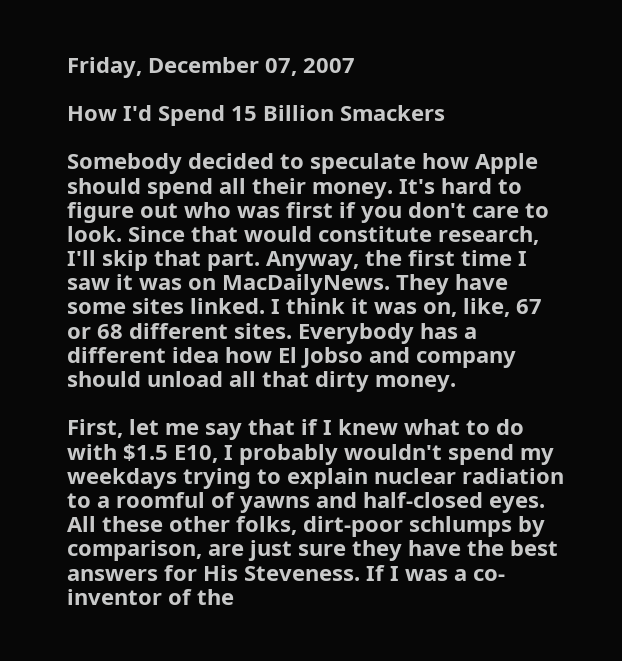Friday, December 07, 2007

How I'd Spend 15 Billion Smackers

Somebody decided to speculate how Apple should spend all their money. It's hard to figure out who was first if you don't care to look. Since that would constitute research, I'll skip that part. Anyway, the first time I saw it was on MacDailyNews. They have some sites linked. I think it was on, like, 67 or 68 different sites. Everybody has a different idea how El Jobso and company should unload all that dirty money.

First, let me say that if I knew what to do with $1.5 E10, I probably wouldn't spend my weekdays trying to explain nuclear radiation to a roomful of yawns and half-closed eyes. All these other folks, dirt-poor schlumps by comparison, are just sure they have the best answers for His Steveness. If I was a co-inventor of the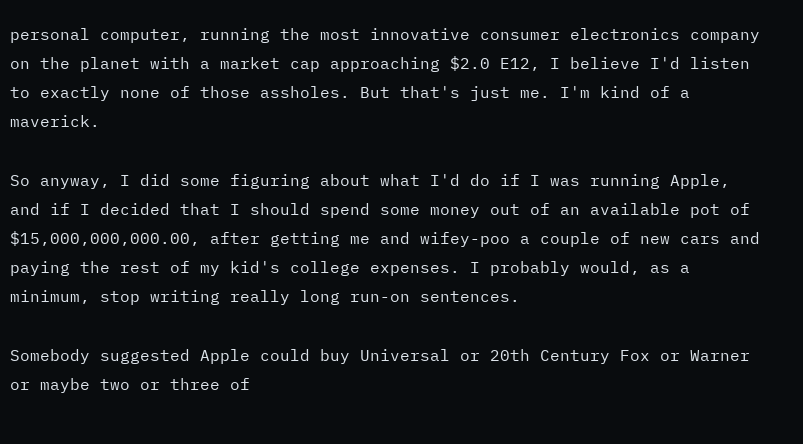personal computer, running the most innovative consumer electronics company on the planet with a market cap approaching $2.0 E12, I believe I'd listen to exactly none of those assholes. But that's just me. I'm kind of a maverick.

So anyway, I did some figuring about what I'd do if I was running Apple, and if I decided that I should spend some money out of an available pot of $15,000,000,000.00, after getting me and wifey-poo a couple of new cars and paying the rest of my kid's college expenses. I probably would, as a minimum, stop writing really long run-on sentences.

Somebody suggested Apple could buy Universal or 20th Century Fox or Warner or maybe two or three of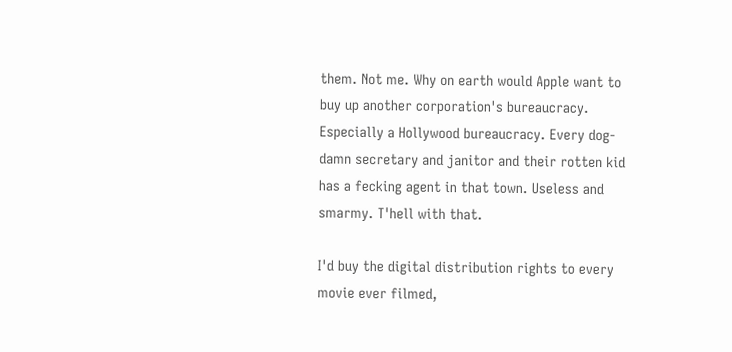them. Not me. Why on earth would Apple want to buy up another corporation's bureaucracy. Especially a Hollywood bureaucracy. Every dog-damn secretary and janitor and their rotten kid has a fecking agent in that town. Useless and smarmy. T'hell with that.

I'd buy the digital distribution rights to every movie ever filmed,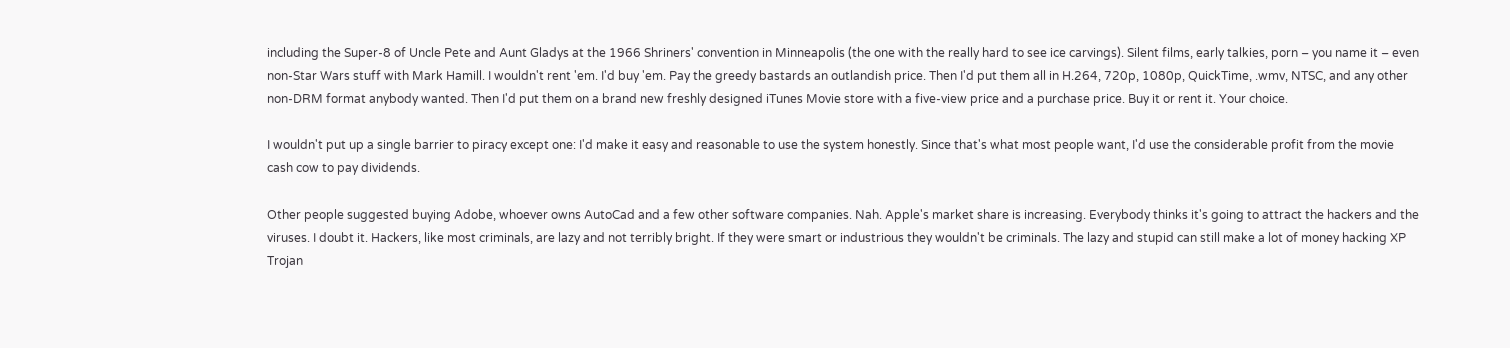including the Super-8 of Uncle Pete and Aunt Gladys at the 1966 Shriners' convention in Minneapolis (the one with the really hard to see ice carvings). Silent films, early talkies, porn – you name it – even non-Star Wars stuff with Mark Hamill. I wouldn't rent 'em. I'd buy 'em. Pay the greedy bastards an outlandish price. Then I'd put them all in H.264, 720p, 1080p, QuickTime, .wmv, NTSC, and any other non-DRM format anybody wanted. Then I'd put them on a brand new freshly designed iTunes Movie store with a five-view price and a purchase price. Buy it or rent it. Your choice.

I wouldn't put up a single barrier to piracy except one: I'd make it easy and reasonable to use the system honestly. Since that's what most people want, I'd use the considerable profit from the movie cash cow to pay dividends.

Other people suggested buying Adobe, whoever owns AutoCad and a few other software companies. Nah. Apple's market share is increasing. Everybody thinks it's going to attract the hackers and the viruses. I doubt it. Hackers, like most criminals, are lazy and not terribly bright. If they were smart or industrious they wouldn't be criminals. The lazy and stupid can still make a lot of money hacking XP Trojan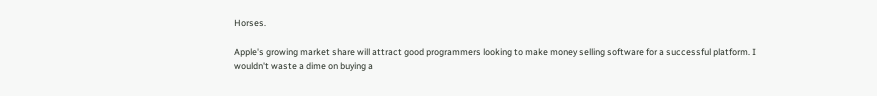Horses.

Apple's growing market share will attract good programmers looking to make money selling software for a successful platform. I wouldn't waste a dime on buying a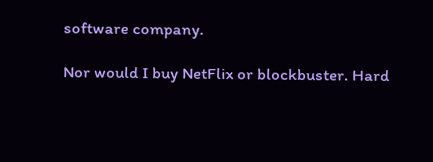software company.

Nor would I buy NetFlix or blockbuster. Hard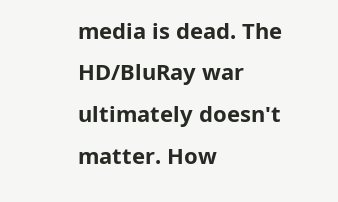media is dead. The HD/BluRay war ultimately doesn't matter. How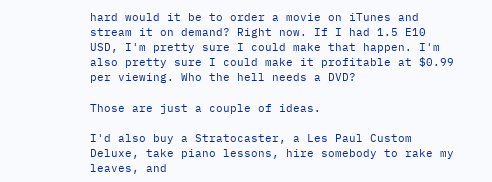hard would it be to order a movie on iTunes and stream it on demand? Right now. If I had 1.5 E10 USD, I'm pretty sure I could make that happen. I'm also pretty sure I could make it profitable at $0.99 per viewing. Who the hell needs a DVD?

Those are just a couple of ideas.

I'd also buy a Stratocaster, a Les Paul Custom Deluxe, take piano lessons, hire somebody to rake my leaves, and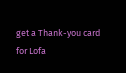get a Thank-you card for Lofa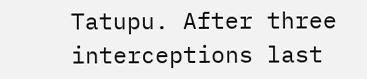Tatupu. After three interceptions last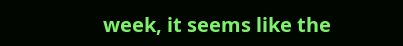week, it seems like the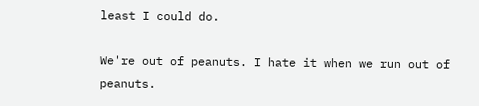least I could do.

We're out of peanuts. I hate it when we run out of peanuts.